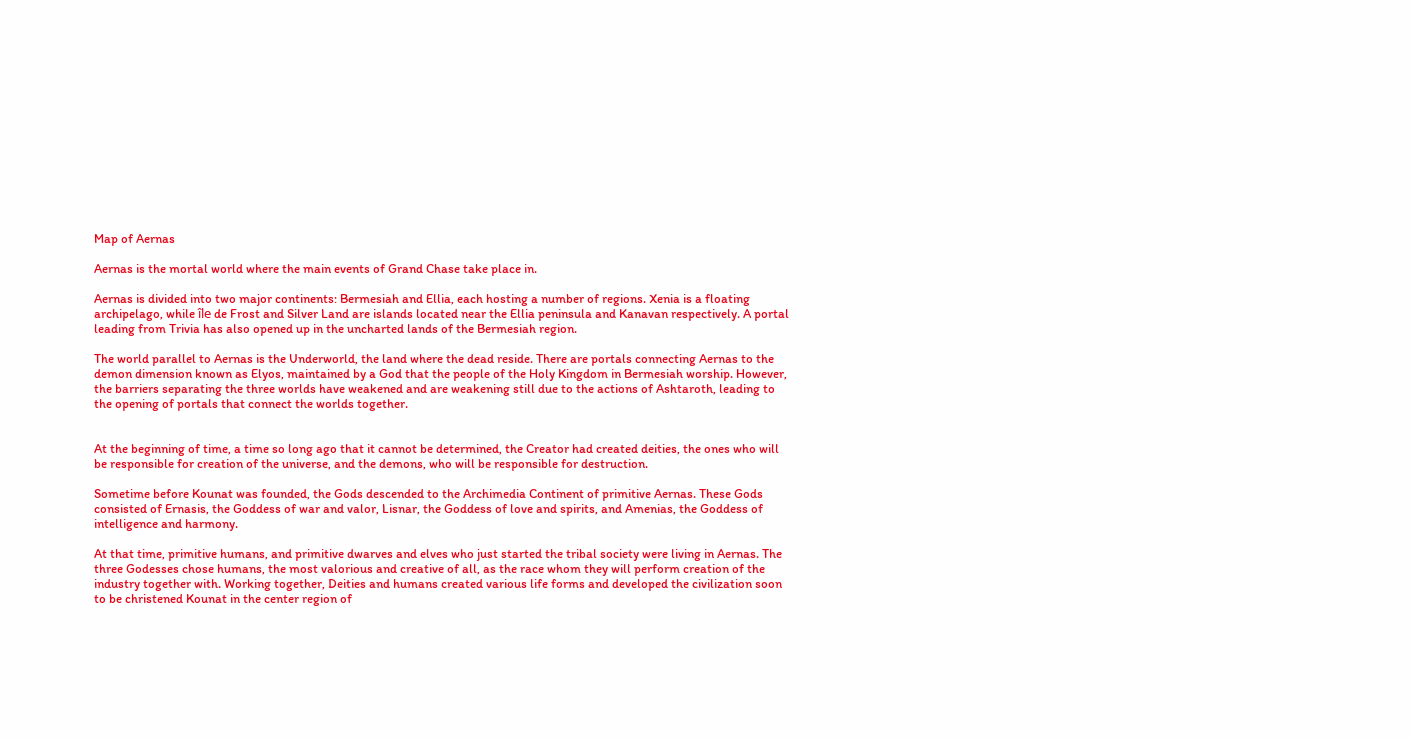Map of Aernas

Aernas is the mortal world where the main events of Grand Chase take place in.

Aernas is divided into two major continents: Bermesiah and Ellia, each hosting a number of regions. Xenia is a floating archipelago, while île de Frost and Silver Land are islands located near the Ellia peninsula and Kanavan respectively. A portal leading from Trivia has also opened up in the uncharted lands of the Bermesiah region.

The world parallel to Aernas is the Underworld, the land where the dead reside. There are portals connecting Aernas to the demon dimension known as Elyos, maintained by a God that the people of the Holy Kingdom in Bermesiah worship. However, the barriers separating the three worlds have weakened and are weakening still due to the actions of Ashtaroth, leading to the opening of portals that connect the worlds together.


At the beginning of time, a time so long ago that it cannot be determined, the Creator had created deities, the ones who will be responsible for creation of the universe, and the demons, who will be responsible for destruction.

Sometime before Kounat was founded, the Gods descended to the Archimedia Continent of primitive Aernas. These Gods consisted of Ernasis, the Goddess of war and valor, Lisnar, the Goddess of love and spirits, and Amenias, the Goddess of intelligence and harmony.

At that time, primitive humans, and primitive dwarves and elves who just started the tribal society were living in Aernas. The three Godesses chose humans, the most valorious and creative of all, as the race whom they will perform creation of the industry together with. Working together, Deities and humans created various life forms and developed the civilization soon to be christened Kounat in the center region of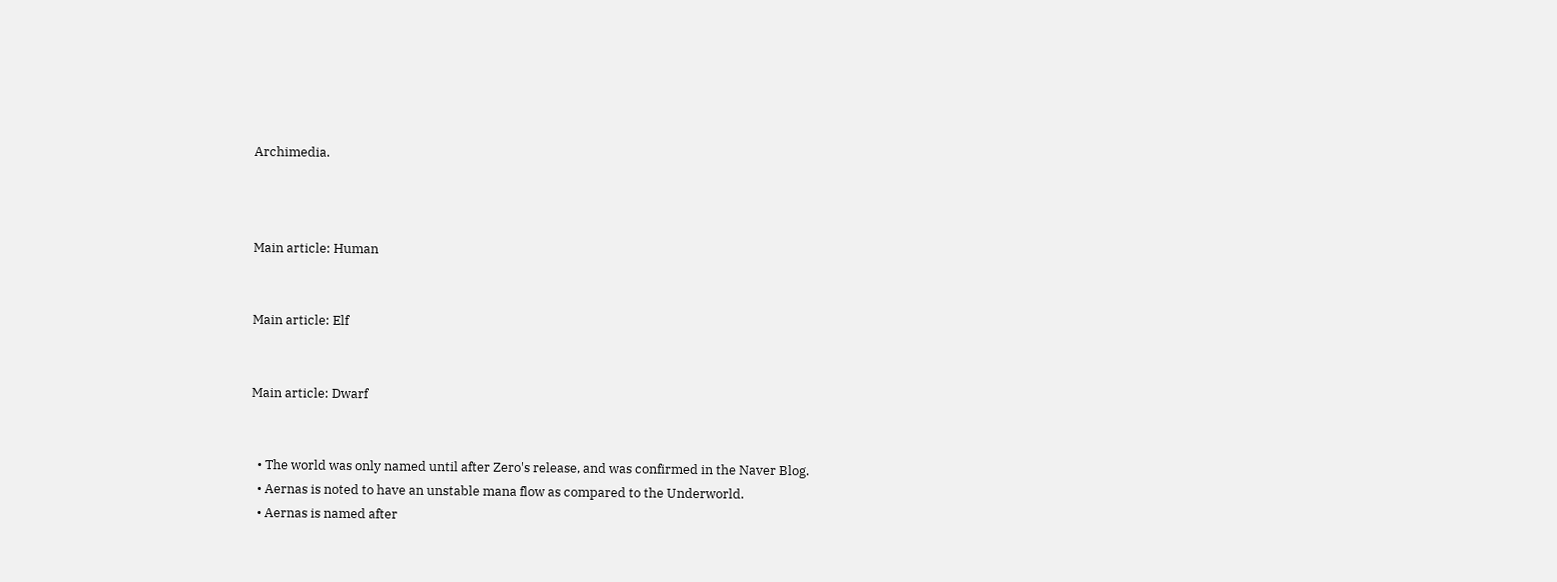Archimedia.



Main article: Human


Main article: Elf


Main article: Dwarf


  • The world was only named until after Zero's release, and was confirmed in the Naver Blog.
  • Aernas is noted to have an unstable mana flow as compared to the Underworld.
  • Aernas is named after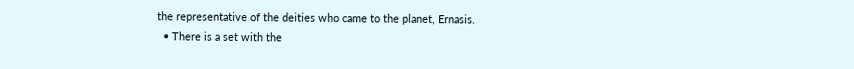the representative of the deities who came to the planet, Ernasis.
  • There is a set with the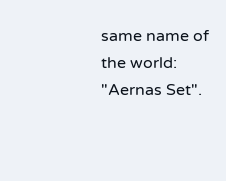same name of the world: "Aernas Set".